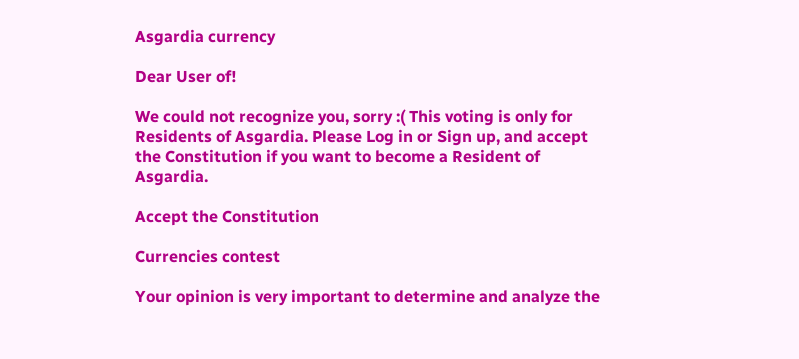Asgardia currency

Dear User of!

We could not recognize you, sorry :( This voting is only for Residents of Asgardia. Please Log in or Sign up, and accept the Constitution if you want to become a Resident of Asgardia.

Accept the Constitution

Currencies contest

Your opinion is very important to determine and analyze the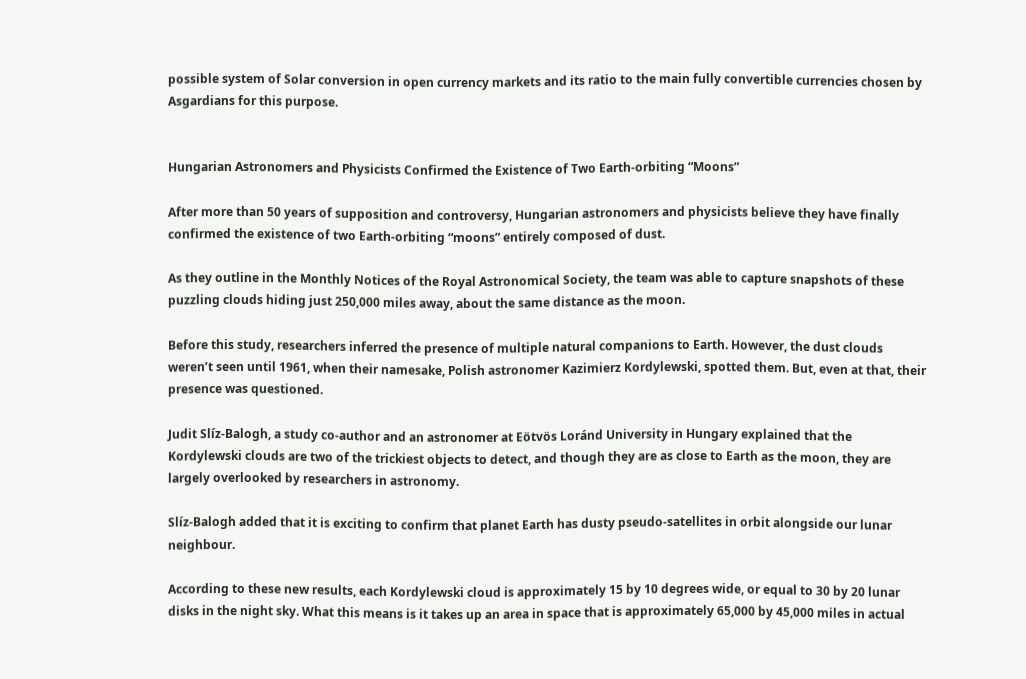possible system of Solar conversion in open currency markets and its ratio to the main fully convertible currencies chosen by Asgardians for this purpose.


Hungarian Astronomers and Physicists Confirmed the Existence of Two Earth-orbiting “Moons”

After more than 50 years of supposition and controversy, Hungarian astronomers and physicists believe they have finally confirmed the existence of two Earth-orbiting “moons” entirely composed of dust.

As they outline in the Monthly Notices of the Royal Astronomical Society, the team was able to capture snapshots of these puzzling clouds hiding just 250,000 miles away, about the same distance as the moon.

Before this study, researchers inferred the presence of multiple natural companions to Earth. However, the dust clouds weren’t seen until 1961, when their namesake, Polish astronomer Kazimierz Kordylewski, spotted them. But, even at that, their presence was questioned.

Judit Slíz-Balogh, a study co-author and an astronomer at Eötvös Loránd University in Hungary explained that the Kordylewski clouds are two of the trickiest objects to detect, and though they are as close to Earth as the moon, they are largely overlooked by researchers in astronomy.

Slíz-Balogh added that it is exciting to confirm that planet Earth has dusty pseudo-satellites in orbit alongside our lunar neighbour.

According to these new results, each Kordylewski cloud is approximately 15 by 10 degrees wide, or equal to 30 by 20 lunar disks in the night sky. What this means is it takes up an area in space that is approximately 65,000 by 45,000 miles in actual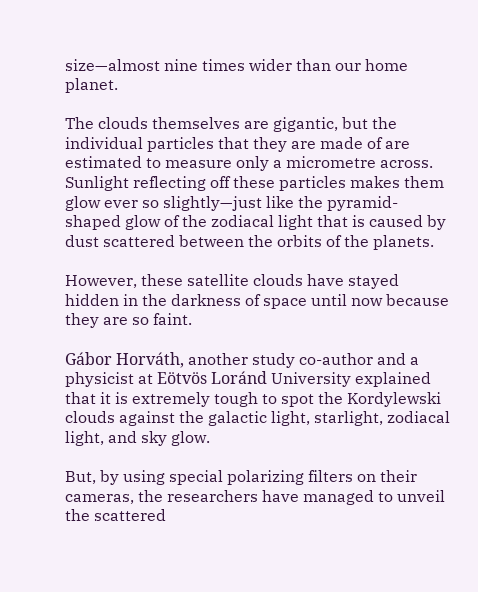size—almost nine times wider than our home planet.

The clouds themselves are gigantic, but the individual particles that they are made of are estimated to measure only a micrometre across. Sunlight reflecting off these particles makes them glow ever so slightly—just like the pyramid-shaped glow of the zodiacal light that is caused by dust scattered between the orbits of the planets.

However, these satellite clouds have stayed hidden in the darkness of space until now because they are so faint.

Gábor Horváth, another study co-author and a physicist at Eötvös Loránd University explained that it is extremely tough to spot the Kordylewski clouds against the galactic light, starlight, zodiacal light, and sky glow.

But, by using special polarizing filters on their cameras, the researchers have managed to unveil the scattered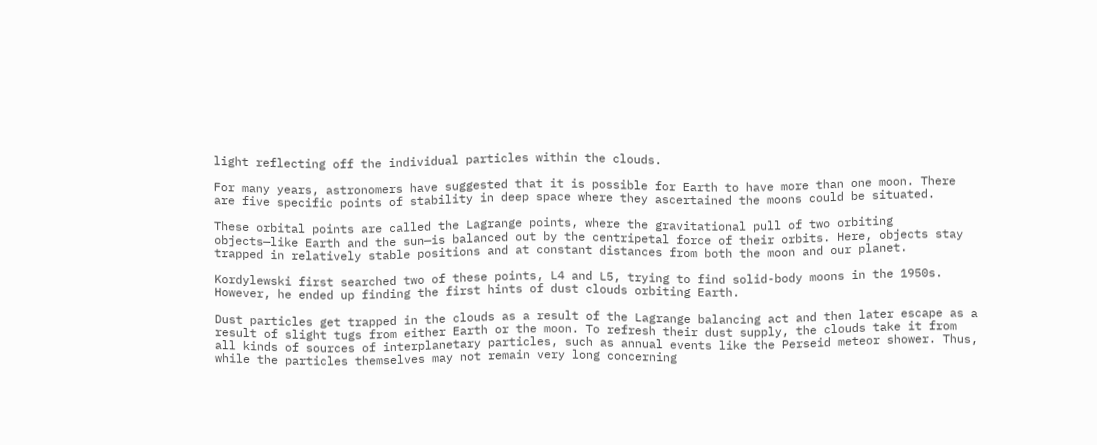light reflecting off the individual particles within the clouds.

For many years, astronomers have suggested that it is possible for Earth to have more than one moon. There are five specific points of stability in deep space where they ascertained the moons could be situated.

These orbital points are called the Lagrange points, where the gravitational pull of two orbiting objects—like Earth and the sun—is balanced out by the centripetal force of their orbits. Here, objects stay trapped in relatively stable positions and at constant distances from both the moon and our planet.

Kordylewski first searched two of these points, L4 and L5, trying to find solid-body moons in the 1950s. However, he ended up finding the first hints of dust clouds orbiting Earth.

Dust particles get trapped in the clouds as a result of the Lagrange balancing act and then later escape as a result of slight tugs from either Earth or the moon. To refresh their dust supply, the clouds take it from all kinds of sources of interplanetary particles, such as annual events like the Perseid meteor shower. Thus, while the particles themselves may not remain very long concerning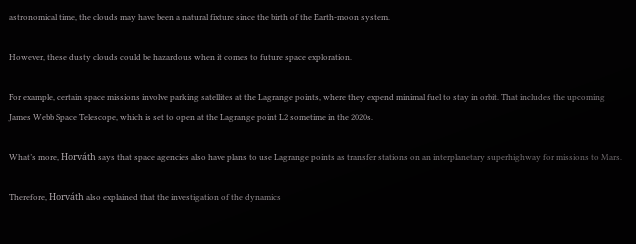astronomical time, the clouds may have been a natural fixture since the birth of the Earth-moon system.

However, these dusty clouds could be hazardous when it comes to future space exploration.

For example, certain space missions involve parking satellites at the Lagrange points, where they expend minimal fuel to stay in orbit. That includes the upcoming James Webb Space Telescope, which is set to open at the Lagrange point L2 sometime in the 2020s.

What’s more, Horváth says that space agencies also have plans to use Lagrange points as transfer stations on an interplanetary superhighway for missions to Mars.

Therefore, Horváth also explained that the investigation of the dynamics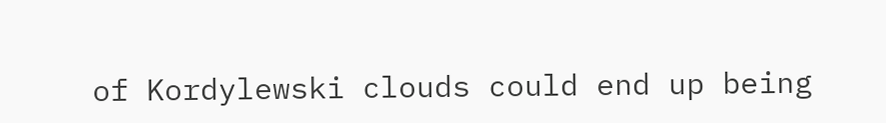of Kordylewski clouds could end up being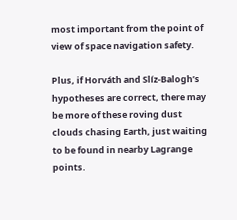most important from the point of view of space navigation safety.

Plus, if Horváth and Slíz-Balogh’s hypotheses are correct, there may be more of these roving dust clouds chasing Earth, just waiting to be found in nearby Lagrange points.